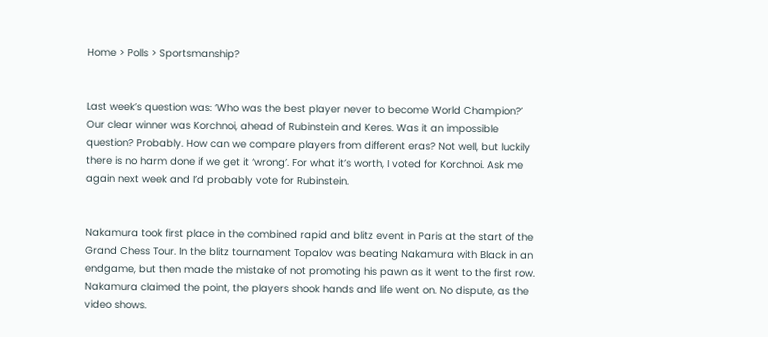Home > Polls > Sportsmanship?


Last week’s question was: ‘Who was the best player never to become World Champion?’ Our clear winner was Korchnoi, ahead of Rubinstein and Keres. Was it an impossible question? Probably. How can we compare players from different eras? Not well, but luckily there is no harm done if we get it ‘wrong’. For what it’s worth, I voted for Korchnoi. Ask me again next week and I’d probably vote for Rubinstein.


Nakamura took first place in the combined rapid and blitz event in Paris at the start of the Grand Chess Tour. In the blitz tournament Topalov was beating Nakamura with Black in an endgame, but then made the mistake of not promoting his pawn as it went to the first row. Nakamura claimed the point, the players shook hands and life went on. No dispute, as the video shows.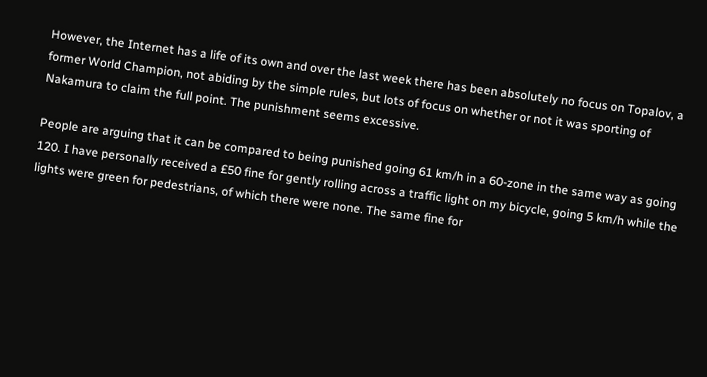However, the Internet has a life of its own and over the last week there has been absolutely no focus on Topalov, a former World Champion, not abiding by the simple rules, but lots of focus on whether or not it was sporting of Nakamura to claim the full point. The punishment seems excessive.

People are arguing that it can be compared to being punished going 61 km/h in a 60-zone in the same way as going 120. I have personally received a £50 fine for gently rolling across a traffic light on my bicycle, going 5 km/h while the lights were green for pedestrians, of which there were none. The same fine for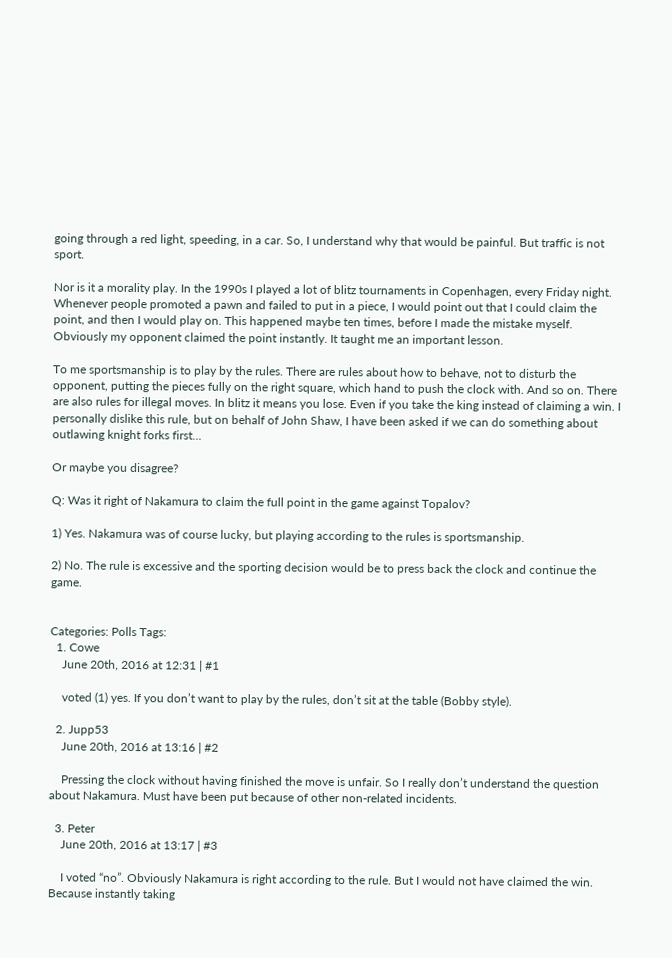going through a red light, speeding, in a car. So, I understand why that would be painful. But traffic is not sport.

Nor is it a morality play. In the 1990s I played a lot of blitz tournaments in Copenhagen, every Friday night. Whenever people promoted a pawn and failed to put in a piece, I would point out that I could claim the point, and then I would play on. This happened maybe ten times, before I made the mistake myself. Obviously my opponent claimed the point instantly. It taught me an important lesson.

To me sportsmanship is to play by the rules. There are rules about how to behave, not to disturb the opponent, putting the pieces fully on the right square, which hand to push the clock with. And so on. There are also rules for illegal moves. In blitz it means you lose. Even if you take the king instead of claiming a win. I personally dislike this rule, but on behalf of John Shaw, I have been asked if we can do something about outlawing knight forks first…

Or maybe you disagree?

Q: Was it right of Nakamura to claim the full point in the game against Topalov?

1) Yes. Nakamura was of course lucky, but playing according to the rules is sportsmanship.

2) No. The rule is excessive and the sporting decision would be to press back the clock and continue the game.


Categories: Polls Tags:
  1. Cowe
    June 20th, 2016 at 12:31 | #1

    voted (1) yes. If you don’t want to play by the rules, don’t sit at the table (Bobby style).

  2. Jupp53
    June 20th, 2016 at 13:16 | #2

    Pressing the clock without having finished the move is unfair. So I really don’t understand the question about Nakamura. Must have been put because of other non-related incidents.

  3. Peter
    June 20th, 2016 at 13:17 | #3

    I voted “no”. Obviously Nakamura is right according to the rule. But I would not have claimed the win. Because instantly taking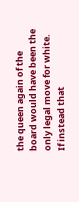the queen again of the board would have been the only legal move for white. If instead that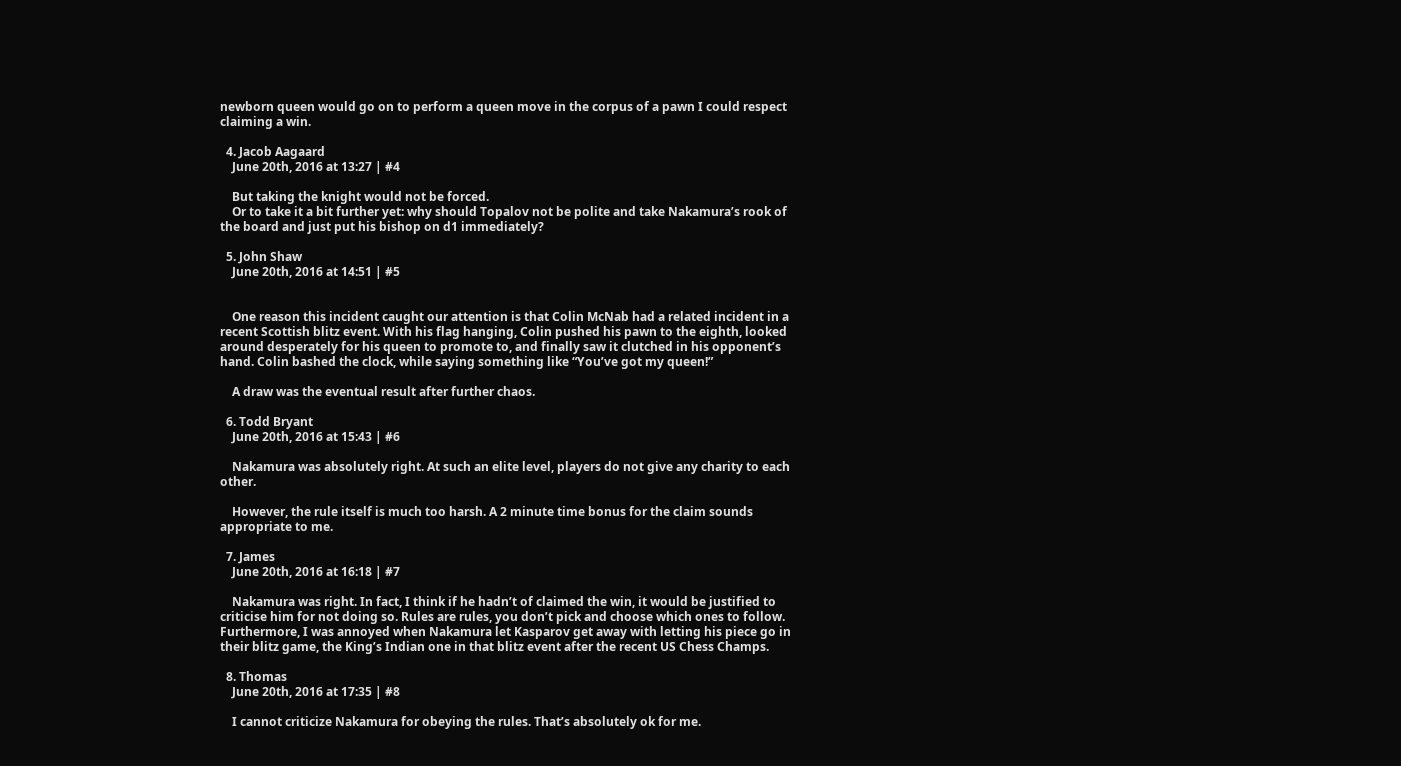newborn queen would go on to perform a queen move in the corpus of a pawn I could respect claiming a win.

  4. Jacob Aagaard
    June 20th, 2016 at 13:27 | #4

    But taking the knight would not be forced.
    Or to take it a bit further yet: why should Topalov not be polite and take Nakamura’s rook of the board and just put his bishop on d1 immediately?

  5. John Shaw
    June 20th, 2016 at 14:51 | #5


    One reason this incident caught our attention is that Colin McNab had a related incident in a recent Scottish blitz event. With his flag hanging, Colin pushed his pawn to the eighth, looked around desperately for his queen to promote to, and finally saw it clutched in his opponent’s hand. Colin bashed the clock, while saying something like “You’ve got my queen!”

    A draw was the eventual result after further chaos.

  6. Todd Bryant
    June 20th, 2016 at 15:43 | #6

    Nakamura was absolutely right. At such an elite level, players do not give any charity to each other.

    However, the rule itself is much too harsh. A 2 minute time bonus for the claim sounds appropriate to me.

  7. James
    June 20th, 2016 at 16:18 | #7

    Nakamura was right. In fact, I think if he hadn’t of claimed the win, it would be justified to criticise him for not doing so. Rules are rules, you don’t pick and choose which ones to follow. Furthermore, I was annoyed when Nakamura let Kasparov get away with letting his piece go in their blitz game, the King’s Indian one in that blitz event after the recent US Chess Champs.

  8. Thomas
    June 20th, 2016 at 17:35 | #8

    I cannot criticize Nakamura for obeying the rules. That’s absolutely ok for me.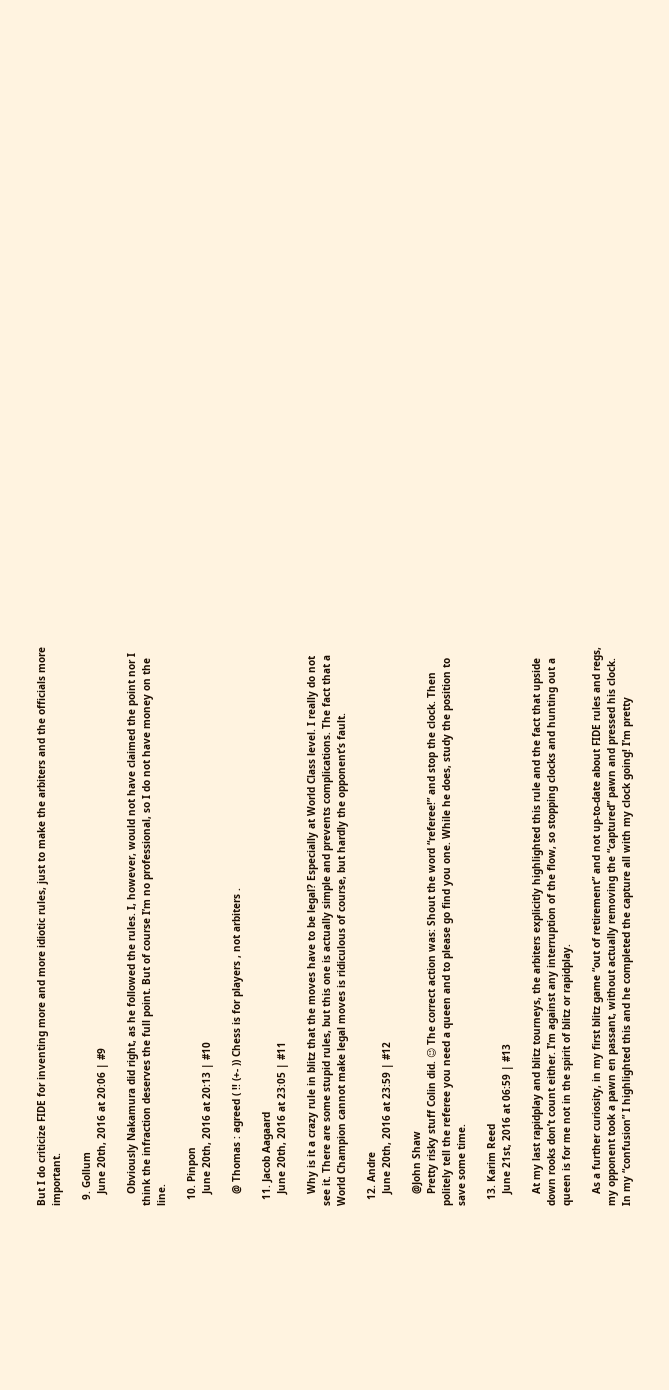But I do criticize FIDE for inventing more and more idiotic rules, just to make the arbiters and the officials more important.

  9. Gollum
    June 20th, 2016 at 20:06 | #9

    Obviously Nakamura did right, as he followed the rules. I, however, would not have claimed the point nor I think the infraction deserves the full point. But of course I’m no professional, so I do not have money on the line.

  10. Pinpon
    June 20th, 2016 at 20:13 | #10

    @ Thomas : agreed ( !! (+- )) Chess is for players , not arbiters .

  11. Jacob Aagaard
    June 20th, 2016 at 23:05 | #11

    Why is it a crazy rule in blitz that the moves have to be legal? Especially at World Class level. I really do not see it. There are some stupid rules, but this one is actually simple and prevents complications. The fact that a World Champion cannot make legal moves is ridiculous of course, but hardly the opponent’s fault.

  12. Andre
    June 20th, 2016 at 23:59 | #12

    @John Shaw
    Pretty risky stuff Colin did. 😉 The correct action was: Shout the word “referee!” and stop the clock. Then politely tell the referee you need a queen and to please go find you one. While he does, study the position to save some time.

  13. Karim Reed
    June 21st, 2016 at 06:59 | #13

    At my last rapidplay and blitz tourneys, the arbiters explicitly highlighted this rule and the fact that upside down rooks don’t count either. I’m against any interruption of the flow, so stopping clocks and hunting out a queen is for me not in the spirit of blitz or rapidplay.

    As a further curiosity, in my first blitz game “out of retirement” and not up-to-date about FIDE rules and regs, my opponent took a pawn en passant, without actually removing the “captured” pawn and pressed his clock. In my “confusion” I highlighted this and he completed the capture all with my clock going! I’m pretty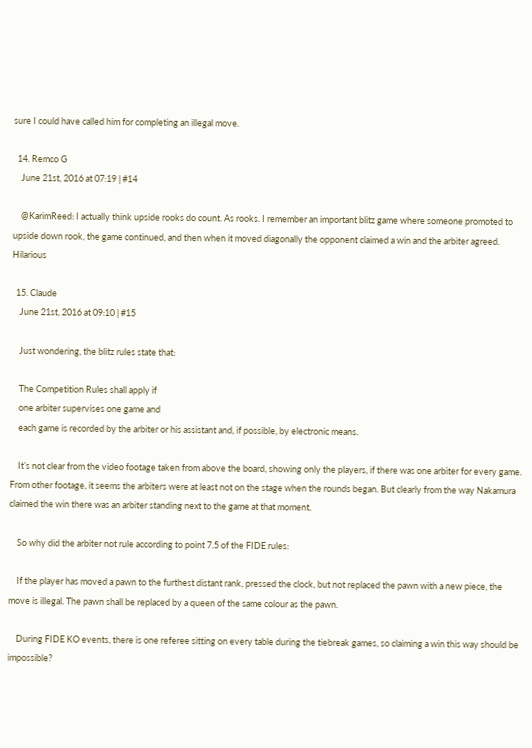sure I could have called him for completing an illegal move.

  14. Remco G
    June 21st, 2016 at 07:19 | #14

    @KarimReed: I actually think upside rooks do count. As rooks. I remember an important blitz game where someone promoted to upside down rook, the game continued, and then when it moved diagonally the opponent claimed a win and the arbiter agreed. Hilarious

  15. Claude
    June 21st, 2016 at 09:10 | #15

    Just wondering, the blitz rules state that:

    The Competition Rules shall apply if
    one arbiter supervises one game and
    each game is recorded by the arbiter or his assistant and, if possible, by electronic means.

    It’s not clear from the video footage taken from above the board, showing only the players, if there was one arbiter for every game. From other footage, it seems the arbiters were at least not on the stage when the rounds began. But clearly from the way Nakamura claimed the win there was an arbiter standing next to the game at that moment.

    So why did the arbiter not rule according to point 7.5 of the FIDE rules:

    If the player has moved a pawn to the furthest distant rank, pressed the clock, but not replaced the pawn with a new piece, the move is illegal. The pawn shall be replaced by a queen of the same colour as the pawn.

    During FIDE KO events, there is one referee sitting on every table during the tiebreak games, so claiming a win this way should be impossible?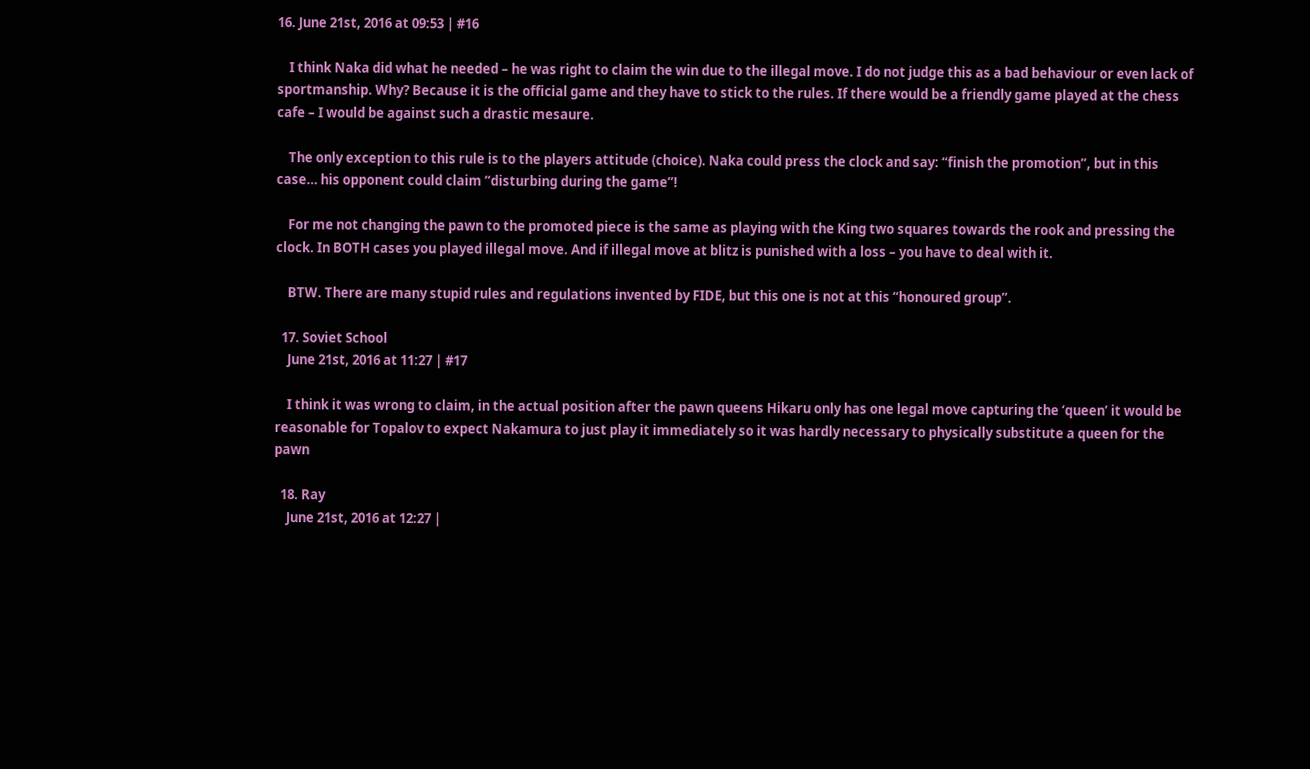16. June 21st, 2016 at 09:53 | #16

    I think Naka did what he needed – he was right to claim the win due to the illegal move. I do not judge this as a bad behaviour or even lack of sportmanship. Why? Because it is the official game and they have to stick to the rules. If there would be a friendly game played at the chess cafe – I would be against such a drastic mesaure.

    The only exception to this rule is to the players attitude (choice). Naka could press the clock and say: “finish the promotion”, but in this case… his opponent could claim “disturbing during the game”!

    For me not changing the pawn to the promoted piece is the same as playing with the King two squares towards the rook and pressing the clock. In BOTH cases you played illegal move. And if illegal move at blitz is punished with a loss – you have to deal with it.

    BTW. There are many stupid rules and regulations invented by FIDE, but this one is not at this “honoured group”.

  17. Soviet School
    June 21st, 2016 at 11:27 | #17

    I think it was wrong to claim, in the actual position after the pawn queens Hikaru only has one legal move capturing the ‘queen’ it would be reasonable for Topalov to expect Nakamura to just play it immediately so it was hardly necessary to physically substitute a queen for the pawn

  18. Ray
    June 21st, 2016 at 12:27 |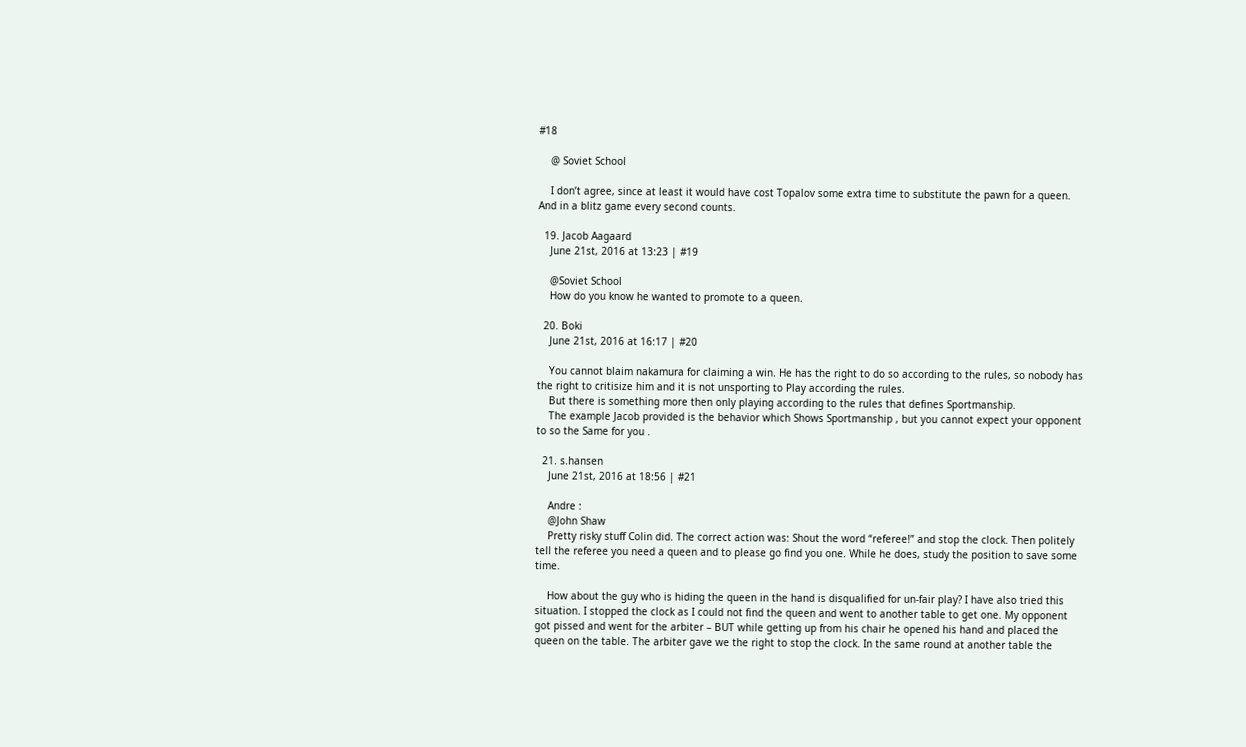#18

    @ Soviet School

    I don’t agree, since at least it would have cost Topalov some extra time to substitute the pawn for a queen. And in a blitz game every second counts.

  19. Jacob Aagaard
    June 21st, 2016 at 13:23 | #19

    @Soviet School
    How do you know he wanted to promote to a queen.

  20. Boki
    June 21st, 2016 at 16:17 | #20

    You cannot blaim nakamura for claiming a win. He has the right to do so according to the rules, so nobody has the right to critisize him and it is not unsporting to Play according the rules.
    But there is something more then only playing according to the rules that defines Sportmanship.
    The example Jacob provided is the behavior which Shows Sportmanship , but you cannot expect your opponent to so the Same for you .

  21. s.hansen
    June 21st, 2016 at 18:56 | #21

    Andre :
    @John Shaw
    Pretty risky stuff Colin did. The correct action was: Shout the word “referee!” and stop the clock. Then politely tell the referee you need a queen and to please go find you one. While he does, study the position to save some time.

    How about the guy who is hiding the queen in the hand is disqualified for un-fair play? I have also tried this situation. I stopped the clock as I could not find the queen and went to another table to get one. My opponent got pissed and went for the arbiter – BUT while getting up from his chair he opened his hand and placed the queen on the table. The arbiter gave we the right to stop the clock. In the same round at another table the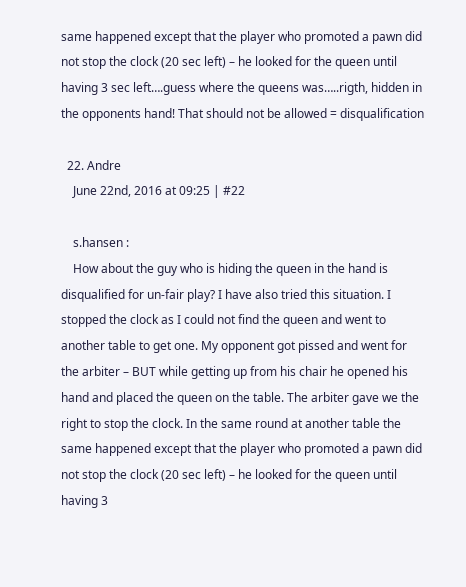same happened except that the player who promoted a pawn did not stop the clock (20 sec left) – he looked for the queen until having 3 sec left….guess where the queens was…..rigth, hidden in the opponents hand! That should not be allowed = disqualification

  22. Andre
    June 22nd, 2016 at 09:25 | #22

    s.hansen :
    How about the guy who is hiding the queen in the hand is disqualified for un-fair play? I have also tried this situation. I stopped the clock as I could not find the queen and went to another table to get one. My opponent got pissed and went for the arbiter – BUT while getting up from his chair he opened his hand and placed the queen on the table. The arbiter gave we the right to stop the clock. In the same round at another table the same happened except that the player who promoted a pawn did not stop the clock (20 sec left) – he looked for the queen until having 3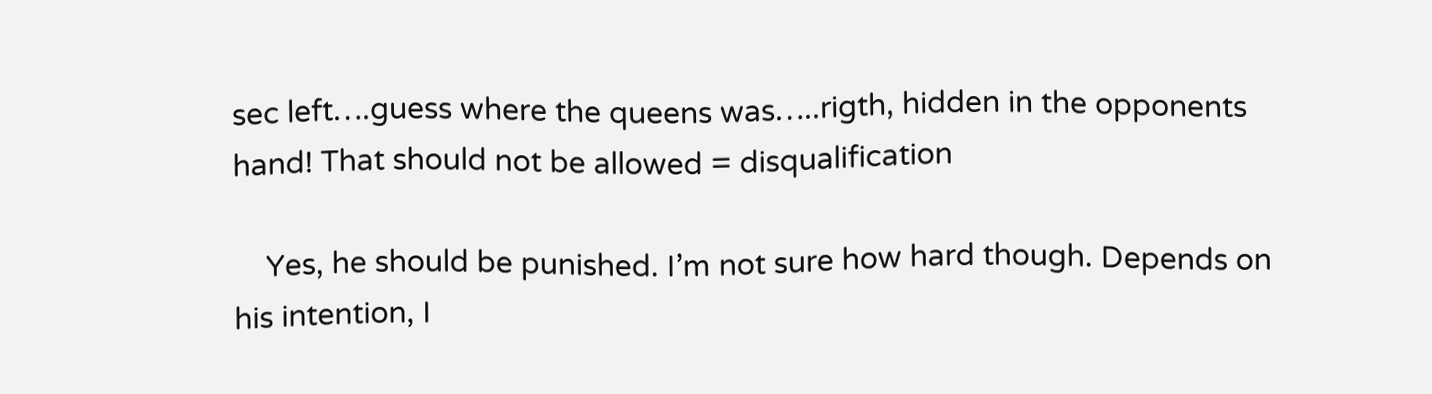sec left….guess where the queens was…..rigth, hidden in the opponents hand! That should not be allowed = disqualification

    Yes, he should be punished. I’m not sure how hard though. Depends on his intention, I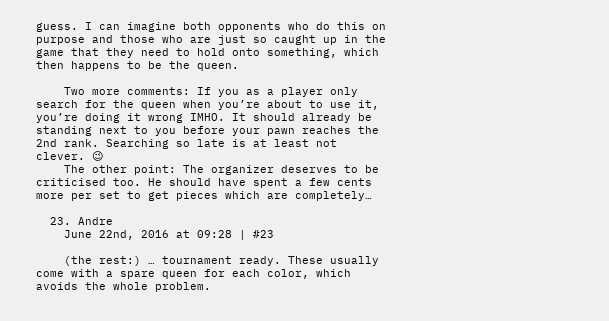guess. I can imagine both opponents who do this on purpose and those who are just so caught up in the game that they need to hold onto something, which then happens to be the queen.

    Two more comments: If you as a player only search for the queen when you’re about to use it, you’re doing it wrong IMHO. It should already be standing next to you before your pawn reaches the 2nd rank. Searching so late is at least not clever. 😉
    The other point: The organizer deserves to be criticised too. He should have spent a few cents more per set to get pieces which are completely…

  23. Andre
    June 22nd, 2016 at 09:28 | #23

    (the rest:) … tournament ready. These usually come with a spare queen for each color, which avoids the whole problem.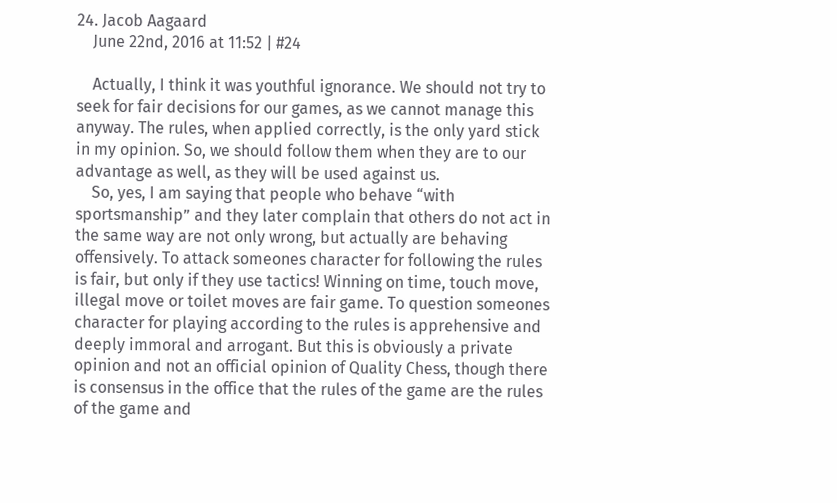24. Jacob Aagaard
    June 22nd, 2016 at 11:52 | #24

    Actually, I think it was youthful ignorance. We should not try to seek for fair decisions for our games, as we cannot manage this anyway. The rules, when applied correctly, is the only yard stick in my opinion. So, we should follow them when they are to our advantage as well, as they will be used against us.
    So, yes, I am saying that people who behave “with sportsmanship” and they later complain that others do not act in the same way are not only wrong, but actually are behaving offensively. To attack someones character for following the rules is fair, but only if they use tactics! Winning on time, touch move, illegal move or toilet moves are fair game. To question someones character for playing according to the rules is apprehensive and deeply immoral and arrogant. But this is obviously a private opinion and not an official opinion of Quality Chess, though there is consensus in the office that the rules of the game are the rules of the game and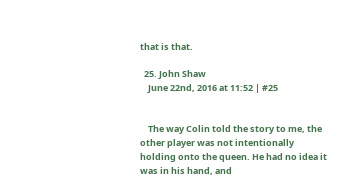that is that.

  25. John Shaw
    June 22nd, 2016 at 11:52 | #25


    The way Colin told the story to me, the other player was not intentionally holding onto the queen. He had no idea it was in his hand, and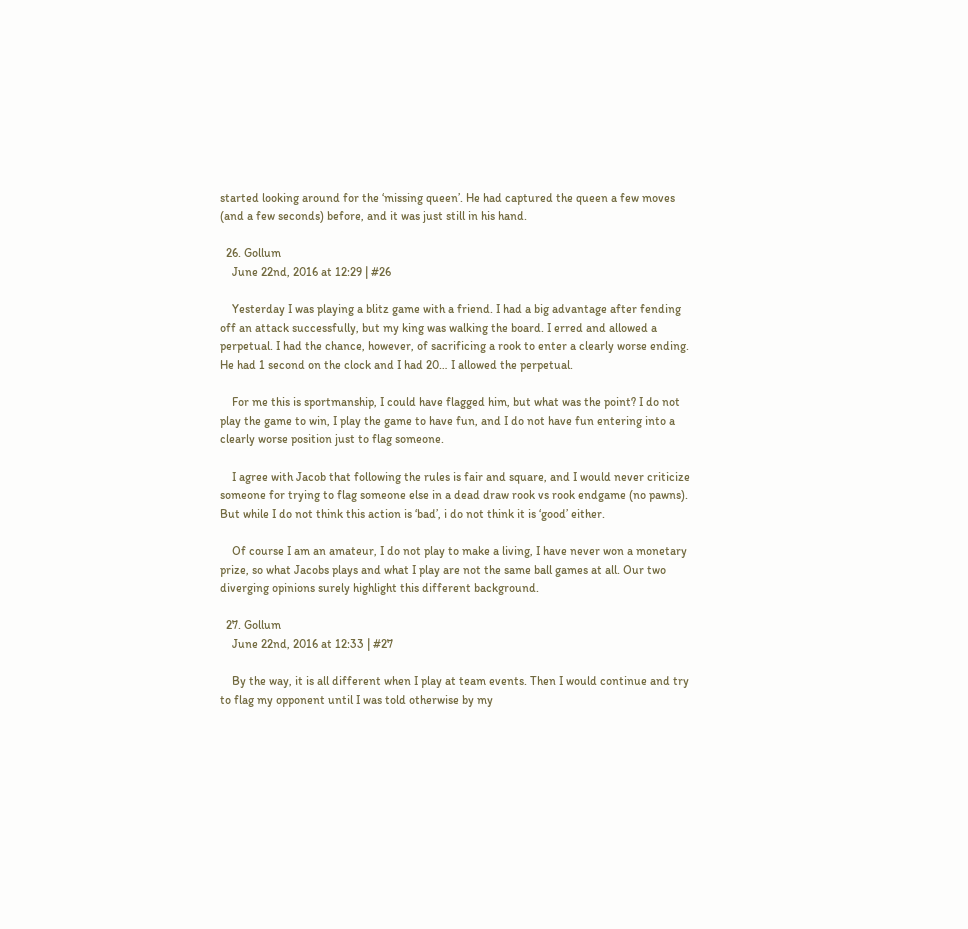started looking around for the ‘missing queen’. He had captured the queen a few moves (and a few seconds) before, and it was just still in his hand.

  26. Gollum
    June 22nd, 2016 at 12:29 | #26

    Yesterday I was playing a blitz game with a friend. I had a big advantage after fending off an attack successfully, but my king was walking the board. I erred and allowed a perpetual. I had the chance, however, of sacrificing a rook to enter a clearly worse ending. He had 1 second on the clock and I had 20… I allowed the perpetual.

    For me this is sportmanship, I could have flagged him, but what was the point? I do not play the game to win, I play the game to have fun, and I do not have fun entering into a clearly worse position just to flag someone.

    I agree with Jacob that following the rules is fair and square, and I would never criticize someone for trying to flag someone else in a dead draw rook vs rook endgame (no pawns). But while I do not think this action is ‘bad’, i do not think it is ‘good’ either.

    Of course I am an amateur, I do not play to make a living, I have never won a monetary prize, so what Jacobs plays and what I play are not the same ball games at all. Our two diverging opinions surely highlight this different background.

  27. Gollum
    June 22nd, 2016 at 12:33 | #27

    By the way, it is all different when I play at team events. Then I would continue and try to flag my opponent until I was told otherwise by my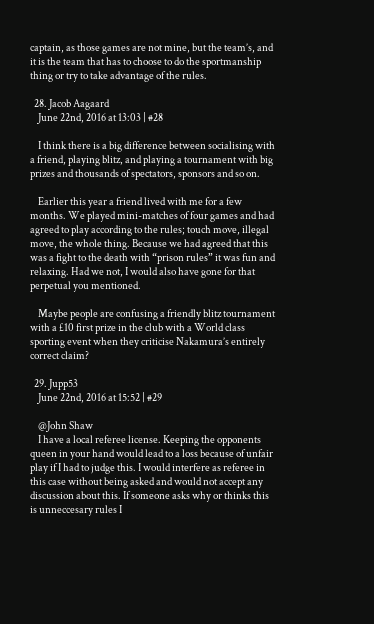captain, as those games are not mine, but the team’s, and it is the team that has to choose to do the sportmanship thing or try to take advantage of the rules.

  28. Jacob Aagaard
    June 22nd, 2016 at 13:03 | #28

    I think there is a big difference between socialising with a friend, playing blitz, and playing a tournament with big prizes and thousands of spectators, sponsors and so on.

    Earlier this year a friend lived with me for a few months. We played mini-matches of four games and had agreed to play according to the rules; touch move, illegal move, the whole thing. Because we had agreed that this was a fight to the death with “prison rules” it was fun and relaxing. Had we not, I would also have gone for that perpetual you mentioned.

    Maybe people are confusing a friendly blitz tournament with a £10 first prize in the club with a World class sporting event when they criticise Nakamura’s entirely correct claim?

  29. Jupp53
    June 22nd, 2016 at 15:52 | #29

    @John Shaw
    I have a local referee license. Keeping the opponents queen in your hand would lead to a loss because of unfair play if I had to judge this. I would interfere as referee in this case without being asked and would not accept any discussion about this. If someone asks why or thinks this is unneccesary rules I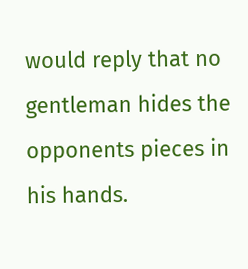would reply that no gentleman hides the opponents pieces in his hands.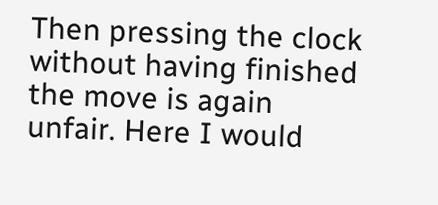Then pressing the clock without having finished the move is again unfair. Here I would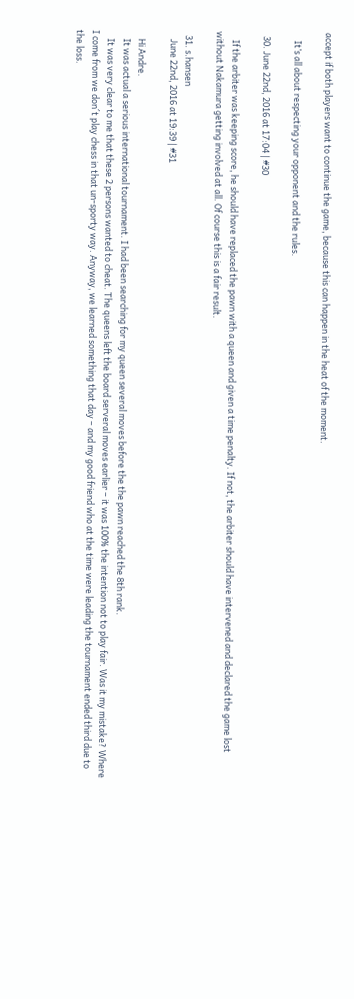accept if both players want to continue the game, because this can happen in the heat of the moment.

    It’s all about respecting your opponent and the rules.

  30. June 22nd, 2016 at 17:04 | #30

    If the arbiter was keeping score, he should have replaced the pawn with a queen and given a time penalty. If not, the arbiter should have intervened and declared the game lost without Nakamura getting involved at all. Of course this is a fair result.

  31. s.hansen
    June 22nd, 2016 at 19:39 | #31

    Hi Andre.
    It was actual a serious international tournament. I had been searching for my queen several moves before the the pawn reached the 8th rank.
    It was very clear to me that these 2 persons wanted to cheat. The queens left the board serveral moves earlier – it was 100% the intention not to play fair. Was it my mistake? Where I come from we don´t play chess in that un-sporty way. Anyway, we learned something that day – and my good friend who at the time were leading the tournament ended third due to the loss.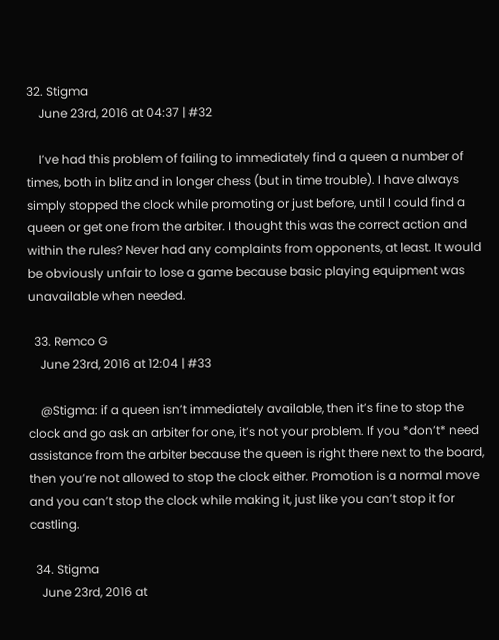32. Stigma
    June 23rd, 2016 at 04:37 | #32

    I’ve had this problem of failing to immediately find a queen a number of times, both in blitz and in longer chess (but in time trouble). I have always simply stopped the clock while promoting or just before, until I could find a queen or get one from the arbiter. I thought this was the correct action and within the rules? Never had any complaints from opponents, at least. It would be obviously unfair to lose a game because basic playing equipment was unavailable when needed.

  33. Remco G
    June 23rd, 2016 at 12:04 | #33

    @Stigma: if a queen isn’t immediately available, then it’s fine to stop the clock and go ask an arbiter for one, it’s not your problem. If you *don’t* need assistance from the arbiter because the queen is right there next to the board, then you’re not allowed to stop the clock either. Promotion is a normal move and you can’t stop the clock while making it, just like you can’t stop it for castling.

  34. Stigma
    June 23rd, 2016 at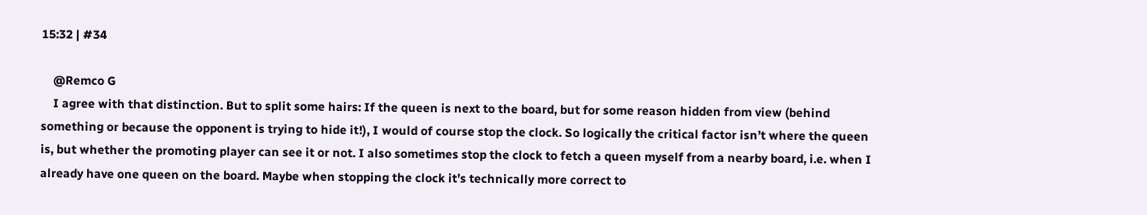15:32 | #34

    @Remco G
    I agree with that distinction. But to split some hairs: If the queen is next to the board, but for some reason hidden from view (behind something or because the opponent is trying to hide it!), I would of course stop the clock. So logically the critical factor isn’t where the queen is, but whether the promoting player can see it or not. I also sometimes stop the clock to fetch a queen myself from a nearby board, i.e. when I already have one queen on the board. Maybe when stopping the clock it’s technically more correct to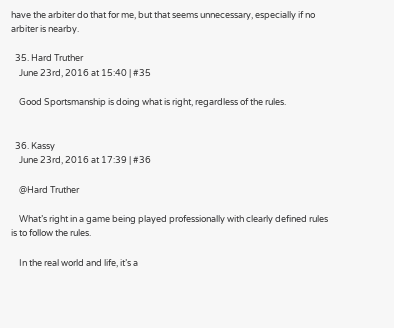have the arbiter do that for me, but that seems unnecessary, especially if no arbiter is nearby.

  35. Hard Truther
    June 23rd, 2016 at 15:40 | #35

    Good Sportsmanship is doing what is right, regardless of the rules.


  36. Kassy
    June 23rd, 2016 at 17:39 | #36

    @Hard Truther

    What’s right in a game being played professionally with clearly defined rules is to follow the rules.

    In the real world and life, it’s a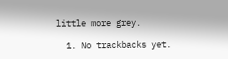little more grey.

  1. No trackbacks yet.